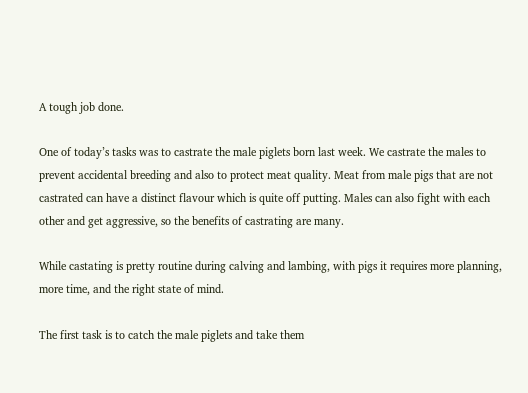A tough job done.

One of today’s tasks was to castrate the male piglets born last week. We castrate the males to prevent accidental breeding and also to protect meat quality. Meat from male pigs that are not castrated can have a distinct flavour which is quite off putting. Males can also fight with each other and get aggressive, so the benefits of castrating are many.

While castating is pretty routine during calving and lambing, with pigs it requires more planning, more time, and the right state of mind.

The first task is to catch the male piglets and take them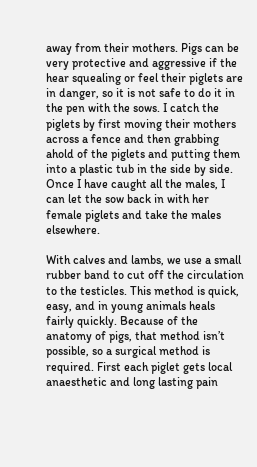away from their mothers. Pigs can be very protective and aggressive if the hear squealing or feel their piglets are in danger, so it is not safe to do it in the pen with the sows. I catch the piglets by first moving their mothers across a fence and then grabbing ahold of the piglets and putting them into a plastic tub in the side by side. Once I have caught all the males, I can let the sow back in with her female piglets and take the males elsewhere.

With calves and lambs, we use a small rubber band to cut off the circulation to the testicles. This method is quick, easy, and in young animals heals fairly quickly. Because of the anatomy of pigs, that method isn’t possible, so a surgical method is required. First each piglet gets local anaesthetic and long lasting pain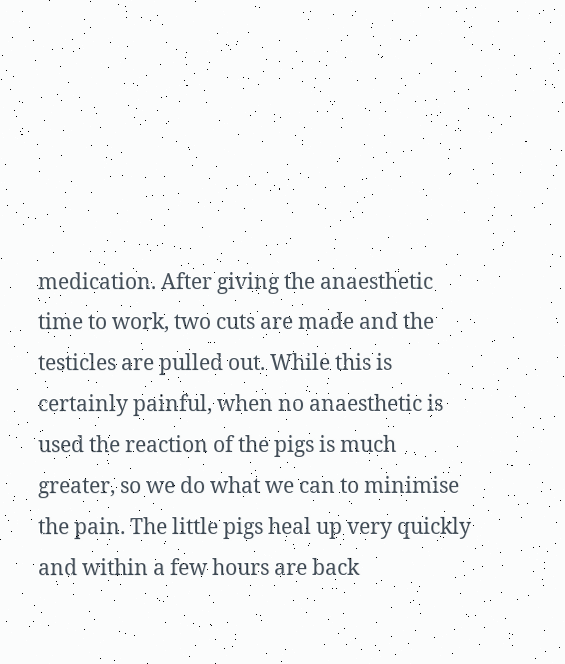medication. After giving the anaesthetic time to work, two cuts are made and the testicles are pulled out. While this is certainly painful, when no anaesthetic is used the reaction of the pigs is much greater, so we do what we can to minimise the pain. The little pigs heal up very quickly and within a few hours are back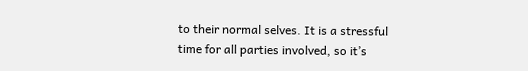to their normal selves. It is a stressful time for all parties involved, so it’s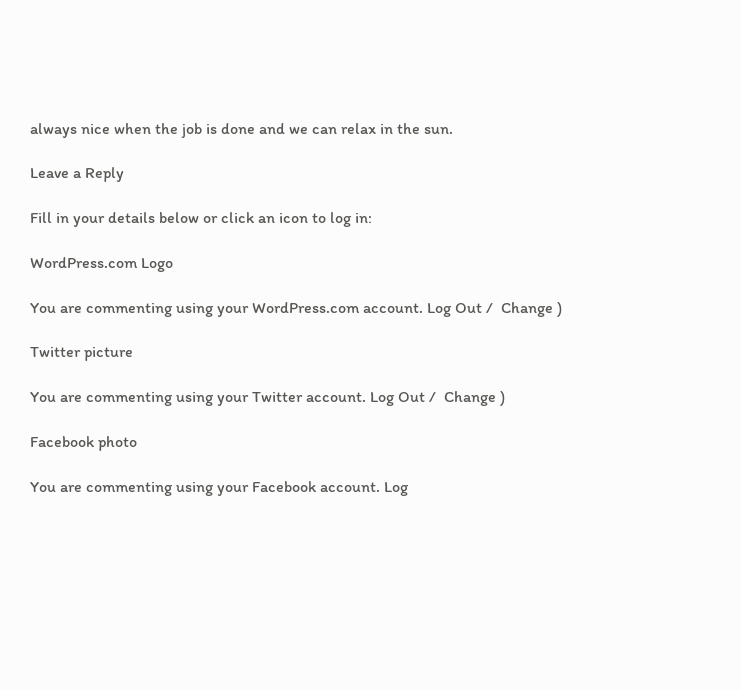always nice when the job is done and we can relax in the sun.

Leave a Reply

Fill in your details below or click an icon to log in:

WordPress.com Logo

You are commenting using your WordPress.com account. Log Out /  Change )

Twitter picture

You are commenting using your Twitter account. Log Out /  Change )

Facebook photo

You are commenting using your Facebook account. Log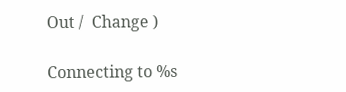Out /  Change )

Connecting to %s